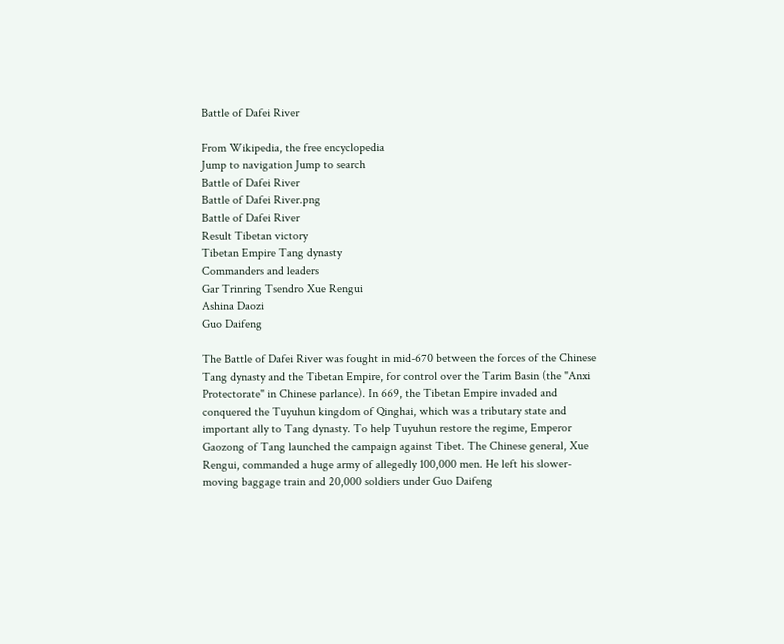Battle of Dafei River

From Wikipedia, the free encyclopedia
Jump to navigation Jump to search
Battle of Dafei River
Battle of Dafei River.png
Battle of Dafei River
Result Tibetan victory
Tibetan Empire Tang dynasty
Commanders and leaders
Gar Trinring Tsendro Xue Rengui
Ashina Daozi
Guo Daifeng

The Battle of Dafei River was fought in mid-670 between the forces of the Chinese Tang dynasty and the Tibetan Empire, for control over the Tarim Basin (the "Anxi Protectorate" in Chinese parlance). In 669, the Tibetan Empire invaded and conquered the Tuyuhun kingdom of Qinghai, which was a tributary state and important ally to Tang dynasty. To help Tuyuhun restore the regime, Emperor Gaozong of Tang launched the campaign against Tibet. The Chinese general, Xue Rengui, commanded a huge army of allegedly 100,000 men. He left his slower-moving baggage train and 20,000 soldiers under Guo Daifeng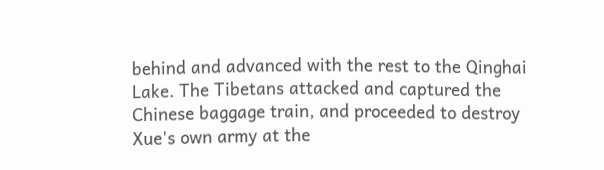behind and advanced with the rest to the Qinghai Lake. The Tibetans attacked and captured the Chinese baggage train, and proceeded to destroy Xue's own army at the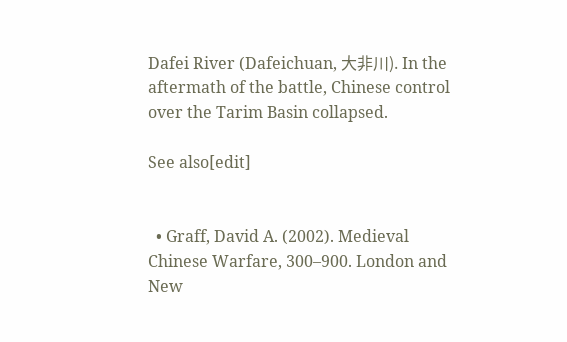Dafei River (Dafeichuan, 大非川). In the aftermath of the battle, Chinese control over the Tarim Basin collapsed.

See also[edit]


  • Graff, David A. (2002). Medieval Chinese Warfare, 300–900. London and New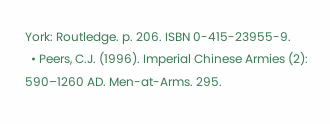York: Routledge. p. 206. ISBN 0-415-23955-9.
  • Peers, C.J. (1996). Imperial Chinese Armies (2): 590–1260 AD. Men-at-Arms. 295.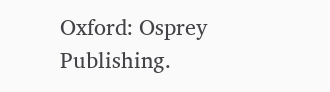Oxford: Osprey Publishing.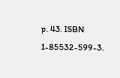p. 43. ISBN 1-85532-599-3.